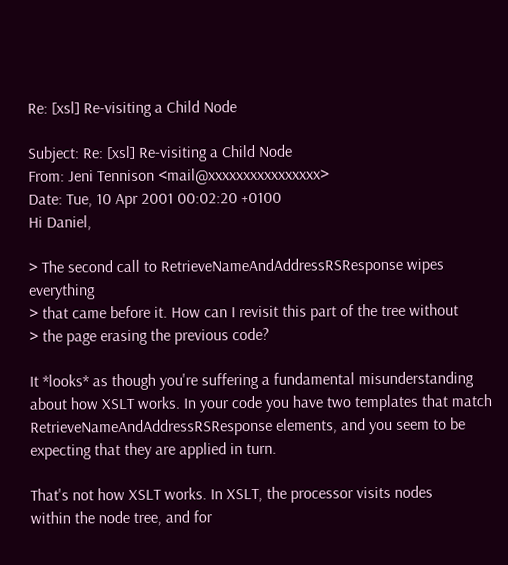Re: [xsl] Re-visiting a Child Node

Subject: Re: [xsl] Re-visiting a Child Node
From: Jeni Tennison <mail@xxxxxxxxxxxxxxxx>
Date: Tue, 10 Apr 2001 00:02:20 +0100
Hi Daniel,

> The second call to RetrieveNameAndAddressRSResponse wipes everything
> that came before it. How can I revisit this part of the tree without
> the page erasing the previous code?

It *looks* as though you're suffering a fundamental misunderstanding
about how XSLT works. In your code you have two templates that match
RetrieveNameAndAddressRSResponse elements, and you seem to be
expecting that they are applied in turn.

That's not how XSLT works. In XSLT, the processor visits nodes
within the node tree, and for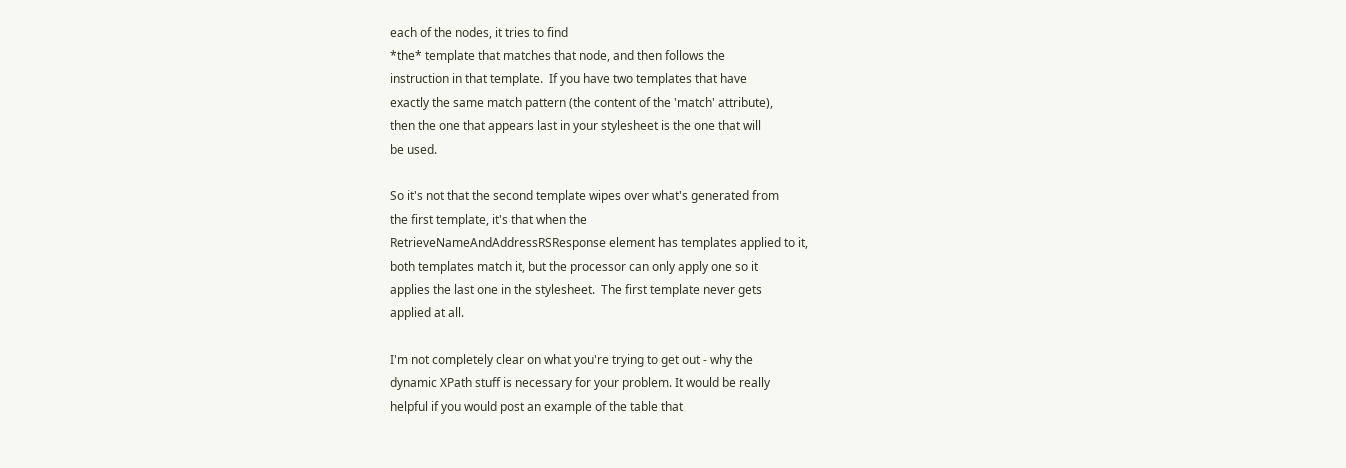each of the nodes, it tries to find
*the* template that matches that node, and then follows the
instruction in that template.  If you have two templates that have
exactly the same match pattern (the content of the 'match' attribute),
then the one that appears last in your stylesheet is the one that will
be used.

So it's not that the second template wipes over what's generated from
the first template, it's that when the
RetrieveNameAndAddressRSResponse element has templates applied to it,
both templates match it, but the processor can only apply one so it
applies the last one in the stylesheet.  The first template never gets
applied at all.

I'm not completely clear on what you're trying to get out - why the
dynamic XPath stuff is necessary for your problem. It would be really
helpful if you would post an example of the table that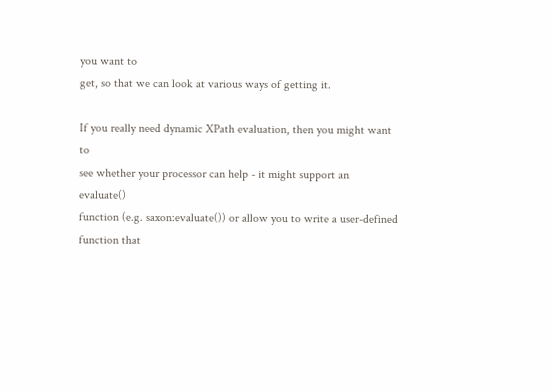you want to
get, so that we can look at various ways of getting it.

If you really need dynamic XPath evaluation, then you might want to
see whether your processor can help - it might support an evaluate()
function (e.g. saxon:evaluate()) or allow you to write a user-defined
function that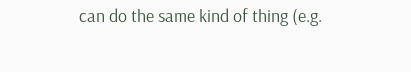can do the same kind of thing (e.g.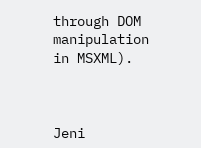through DOM
manipulation in MSXML).



Jeni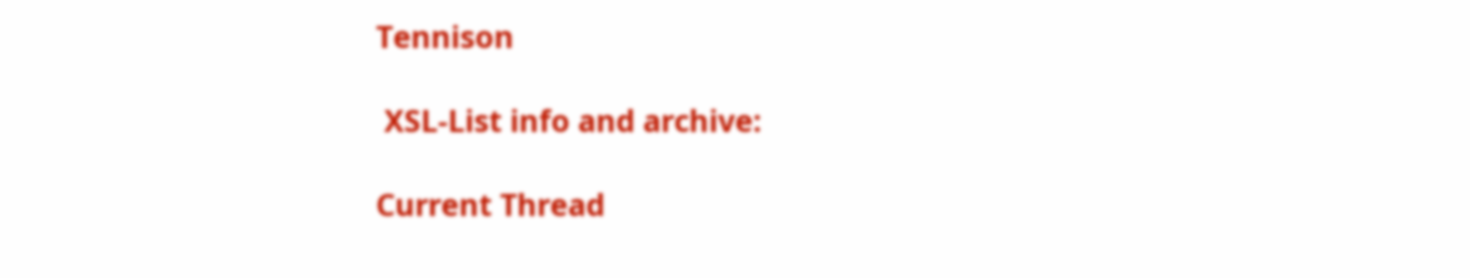Tennison

 XSL-List info and archive:

Current Thread